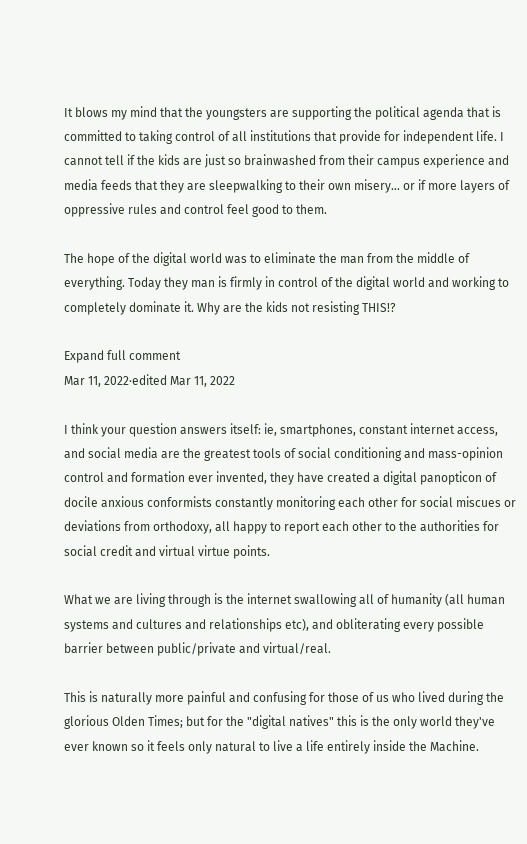It blows my mind that the youngsters are supporting the political agenda that is committed to taking control of all institutions that provide for independent life. I cannot tell if the kids are just so brainwashed from their campus experience and media feeds that they are sleepwalking to their own misery... or if more layers of oppressive rules and control feel good to them.

The hope of the digital world was to eliminate the man from the middle of everything. Today they man is firmly in control of the digital world and working to completely dominate it. Why are the kids not resisting THIS!?

Expand full comment
Mar 11, 2022·edited Mar 11, 2022

I think your question answers itself: ie, smartphones, constant internet access, and social media are the greatest tools of social conditioning and mass-opinion control and formation ever invented, they have created a digital panopticon of docile anxious conformists constantly monitoring each other for social miscues or deviations from orthodoxy, all happy to report each other to the authorities for social credit and virtual virtue points.

What we are living through is the internet swallowing all of humanity (all human systems and cultures and relationships etc), and obliterating every possible barrier between public/private and virtual/real.

This is naturally more painful and confusing for those of us who lived during the glorious Olden Times; but for the "digital natives" this is the only world they've ever known so it feels only natural to live a life entirely inside the Machine.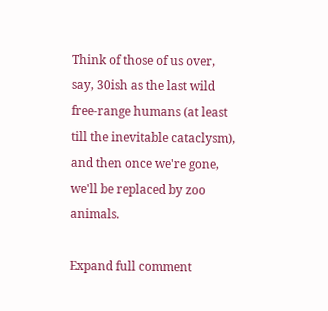Think of those of us over, say, 30ish as the last wild free-range humans (at least till the inevitable cataclysm), and then once we're gone, we'll be replaced by zoo animals.

Expand full comment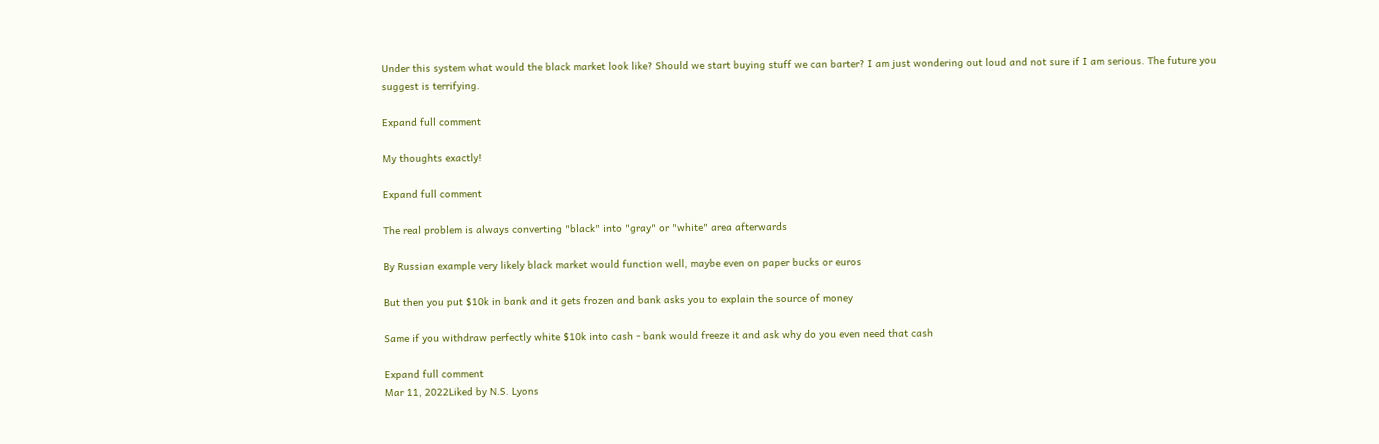Under this system what would the black market look like? Should we start buying stuff we can barter? I am just wondering out loud and not sure if I am serious. The future you suggest is terrifying.

Expand full comment

My thoughts exactly!

Expand full comment

The real problem is always converting "black" into "gray" or "white" area afterwards

By Russian example very likely black market would function well, maybe even on paper bucks or euros

But then you put $10k in bank and it gets frozen and bank asks you to explain the source of money

Same if you withdraw perfectly white $10k into cash - bank would freeze it and ask why do you even need that cash

Expand full comment
Mar 11, 2022Liked by N.S. Lyons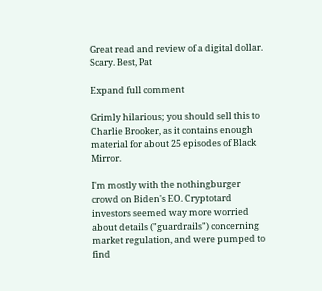Great read and review of a digital dollar. Scary. Best, Pat

Expand full comment

Grimly hilarious; you should sell this to Charlie Brooker, as it contains enough material for about 25 episodes of Black Mirror.

I'm mostly with the nothingburger crowd on Biden's EO. Cryptotard investors seemed way more worried about details ("guardrails") concerning market regulation, and were pumped to find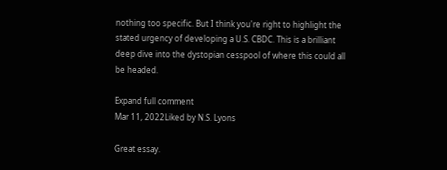nothing too specific. But I think you're right to highlight the stated urgency of developing a U.S. CBDC. This is a brilliant deep dive into the dystopian cesspool of where this could all be headed.

Expand full comment
Mar 11, 2022Liked by N.S. Lyons

Great essay.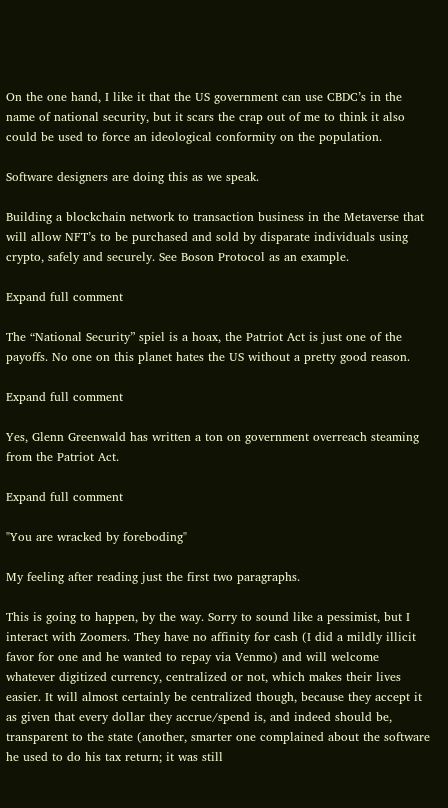On the one hand, I like it that the US government can use CBDC’s in the name of national security, but it scars the crap out of me to think it also could be used to force an ideological conformity on the population.

Software designers are doing this as we speak.

Building a blockchain network to transaction business in the Metaverse that will allow NFT’s to be purchased and sold by disparate individuals using crypto, safely and securely. See Boson Protocol as an example.

Expand full comment

The “National Security” spiel is a hoax, the Patriot Act is just one of the payoffs. No one on this planet hates the US without a pretty good reason.

Expand full comment

Yes, Glenn Greenwald has written a ton on government overreach steaming from the Patriot Act.

Expand full comment

"You are wracked by foreboding"

My feeling after reading just the first two paragraphs.

This is going to happen, by the way. Sorry to sound like a pessimist, but I interact with Zoomers. They have no affinity for cash (I did a mildly illicit favor for one and he wanted to repay via Venmo) and will welcome whatever digitized currency, centralized or not, which makes their lives easier. It will almost certainly be centralized though, because they accept it as given that every dollar they accrue/spend is, and indeed should be, transparent to the state (another, smarter one complained about the software he used to do his tax return; it was still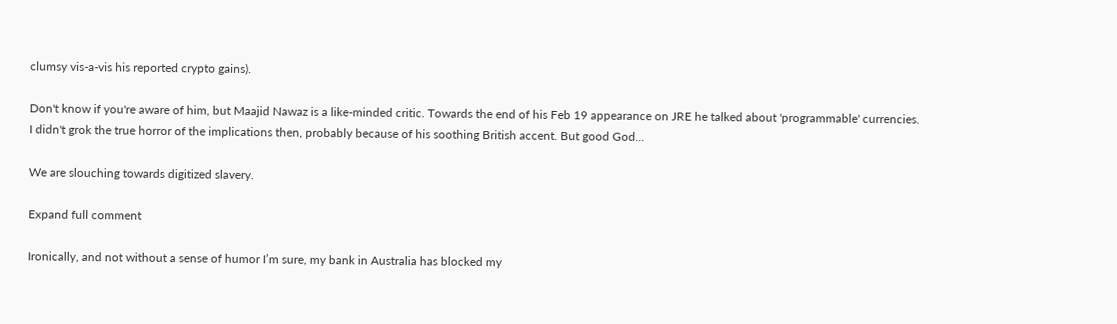clumsy vis-a-vis his reported crypto gains).

Don't know if you're aware of him, but Maajid Nawaz is a like-minded critic. Towards the end of his Feb 19 appearance on JRE he talked about 'programmable' currencies. I didn't grok the true horror of the implications then, probably because of his soothing British accent. But good God...

We are slouching towards digitized slavery.

Expand full comment

Ironically, and not without a sense of humor I’m sure, my bank in Australia has blocked my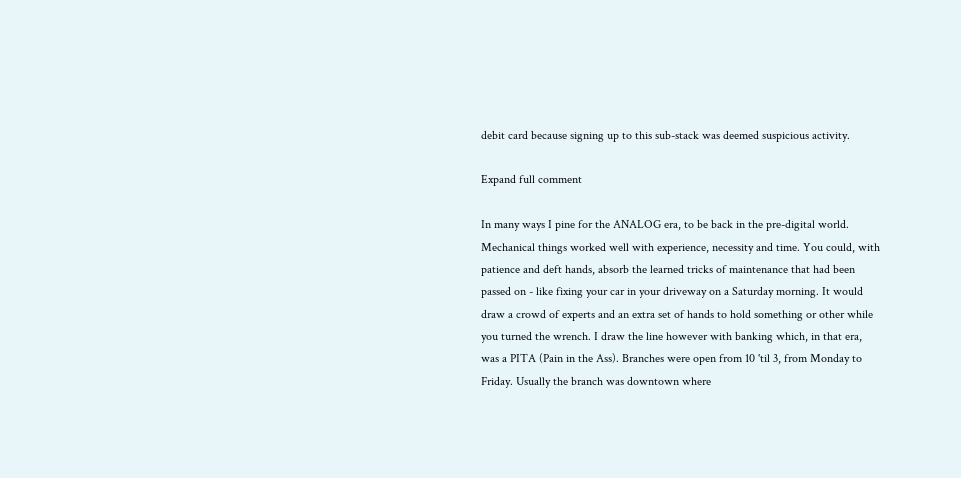debit card because signing up to this sub-stack was deemed suspicious activity.

Expand full comment

In many ways I pine for the ANALOG era, to be back in the pre-digital world. Mechanical things worked well with experience, necessity and time. You could, with patience and deft hands, absorb the learned tricks of maintenance that had been passed on - like fixing your car in your driveway on a Saturday morning. It would draw a crowd of experts and an extra set of hands to hold something or other while you turned the wrench. I draw the line however with banking which, in that era, was a PITA (Pain in the Ass). Branches were open from 10 'til 3, from Monday to Friday. Usually the branch was downtown where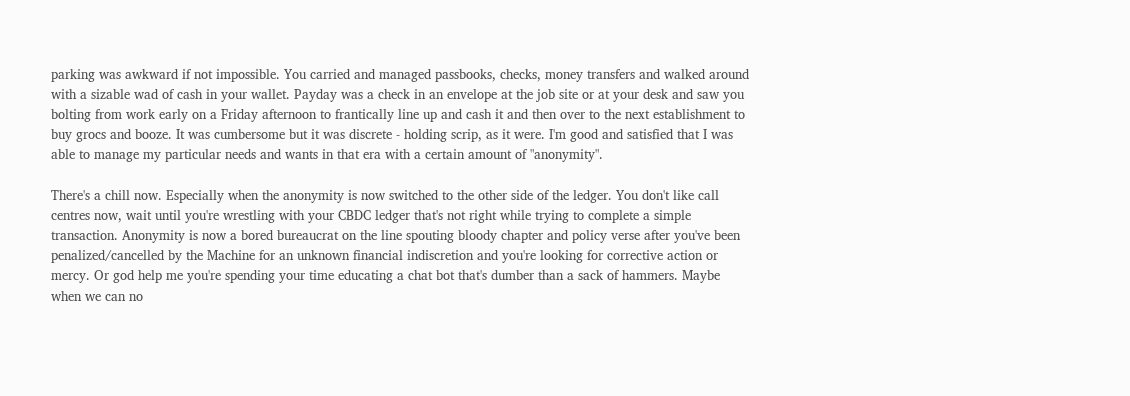parking was awkward if not impossible. You carried and managed passbooks, checks, money transfers and walked around with a sizable wad of cash in your wallet. Payday was a check in an envelope at the job site or at your desk and saw you bolting from work early on a Friday afternoon to frantically line up and cash it and then over to the next establishment to buy grocs and booze. It was cumbersome but it was discrete - holding scrip, as it were. I'm good and satisfied that I was able to manage my particular needs and wants in that era with a certain amount of "anonymity".

There's a chill now. Especially when the anonymity is now switched to the other side of the ledger. You don't like call centres now, wait until you're wrestling with your CBDC ledger that's not right while trying to complete a simple transaction. Anonymity is now a bored bureaucrat on the line spouting bloody chapter and policy verse after you've been penalized/cancelled by the Machine for an unknown financial indiscretion and you're looking for corrective action or mercy. Or god help me you're spending your time educating a chat bot that's dumber than a sack of hammers. Maybe when we can no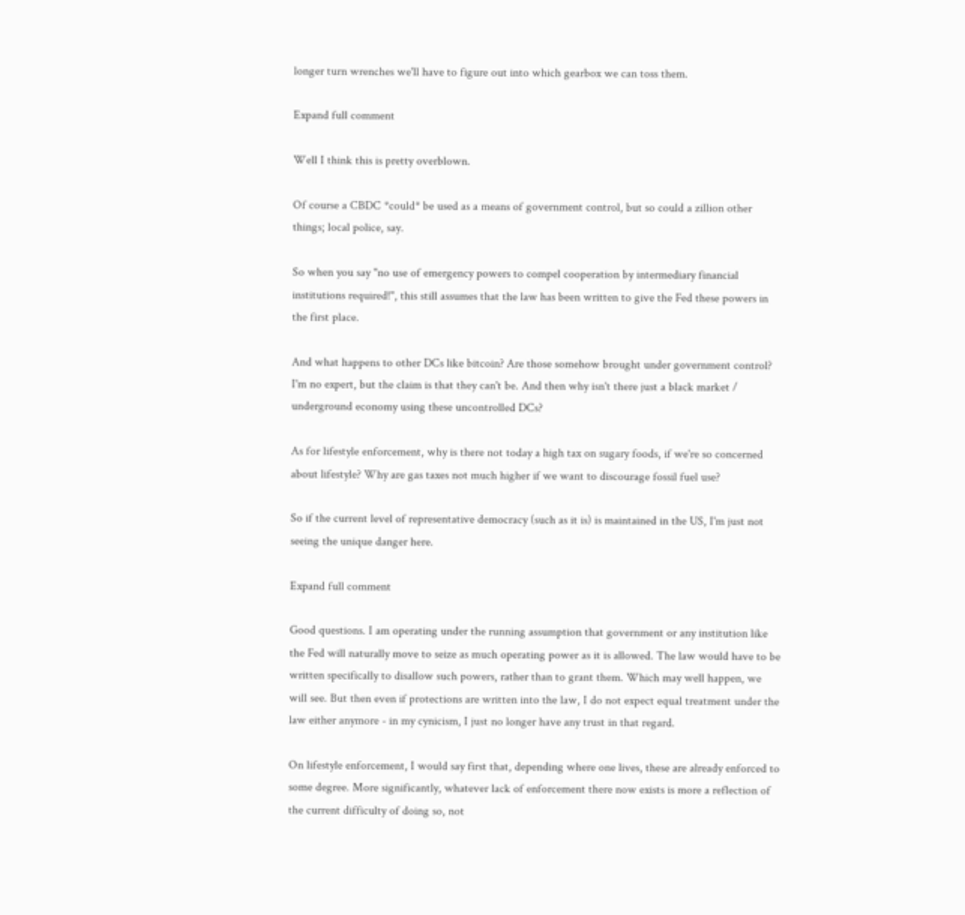longer turn wrenches we'll have to figure out into which gearbox we can toss them.

Expand full comment

Well I think this is pretty overblown.

Of course a CBDC *could* be used as a means of government control, but so could a zillion other things; local police, say.

So when you say "no use of emergency powers to compel cooperation by intermediary financial institutions required!", this still assumes that the law has been written to give the Fed these powers in the first place.

And what happens to other DCs like bitcoin? Are those somehow brought under government control? I'm no expert, but the claim is that they can't be. And then why isn't there just a black market / underground economy using these uncontrolled DCs?

As for lifestyle enforcement, why is there not today a high tax on sugary foods, if we're so concerned about lifestyle? Why are gas taxes not much higher if we want to discourage fossil fuel use?

So if the current level of representative democracy (such as it is) is maintained in the US, I'm just not seeing the unique danger here.

Expand full comment

Good questions. I am operating under the running assumption that government or any institution like the Fed will naturally move to seize as much operating power as it is allowed. The law would have to be written specifically to disallow such powers, rather than to grant them. Which may well happen, we will see. But then even if protections are written into the law, I do not expect equal treatment under the law either anymore - in my cynicism, I just no longer have any trust in that regard.

On lifestyle enforcement, I would say first that, depending where one lives, these are already enforced to some degree. More significantly, whatever lack of enforcement there now exists is more a reflection of the current difficulty of doing so, not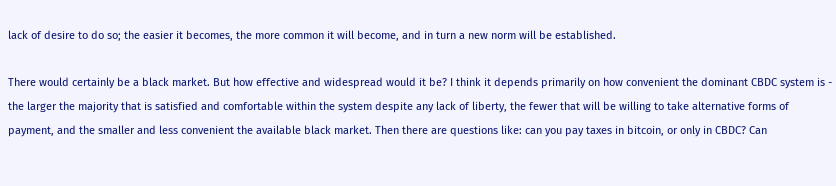lack of desire to do so; the easier it becomes, the more common it will become, and in turn a new norm will be established.

There would certainly be a black market. But how effective and widespread would it be? I think it depends primarily on how convenient the dominant CBDC system is - the larger the majority that is satisfied and comfortable within the system despite any lack of liberty, the fewer that will be willing to take alternative forms of payment, and the smaller and less convenient the available black market. Then there are questions like: can you pay taxes in bitcoin, or only in CBDC? Can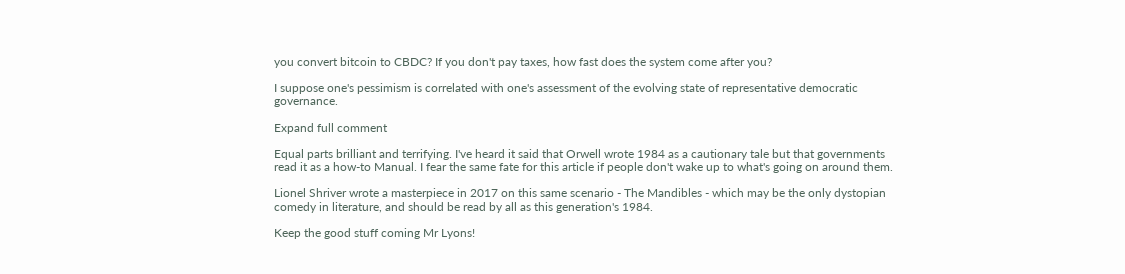you convert bitcoin to CBDC? If you don't pay taxes, how fast does the system come after you?

I suppose one's pessimism is correlated with one's assessment of the evolving state of representative democratic governance.

Expand full comment

Equal parts brilliant and terrifying. I've heard it said that Orwell wrote 1984 as a cautionary tale but that governments read it as a how-to Manual. I fear the same fate for this article if people don't wake up to what's going on around them.

Lionel Shriver wrote a masterpiece in 2017 on this same scenario - The Mandibles - which may be the only dystopian comedy in literature, and should be read by all as this generation's 1984.

Keep the good stuff coming Mr Lyons!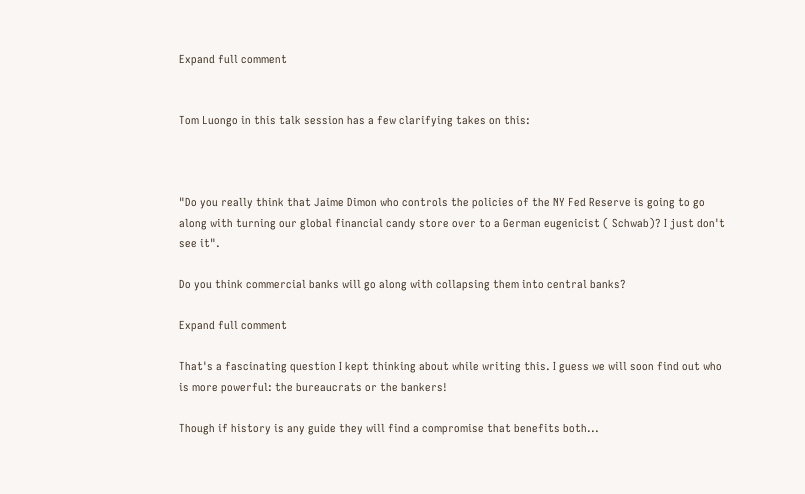Expand full comment


Tom Luongo in this talk session has a few clarifying takes on this:



"Do you really think that Jaime Dimon who controls the policies of the NY Fed Reserve is going to go along with turning our global financial candy store over to a German eugenicist ( Schwab)? I just don't see it".

Do you think commercial banks will go along with collapsing them into central banks?

Expand full comment

That's a fascinating question I kept thinking about while writing this. I guess we will soon find out who is more powerful: the bureaucrats or the bankers!

Though if history is any guide they will find a compromise that benefits both...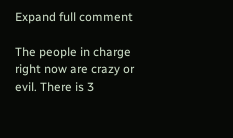Expand full comment

The people in charge right now are crazy or evil. There is 3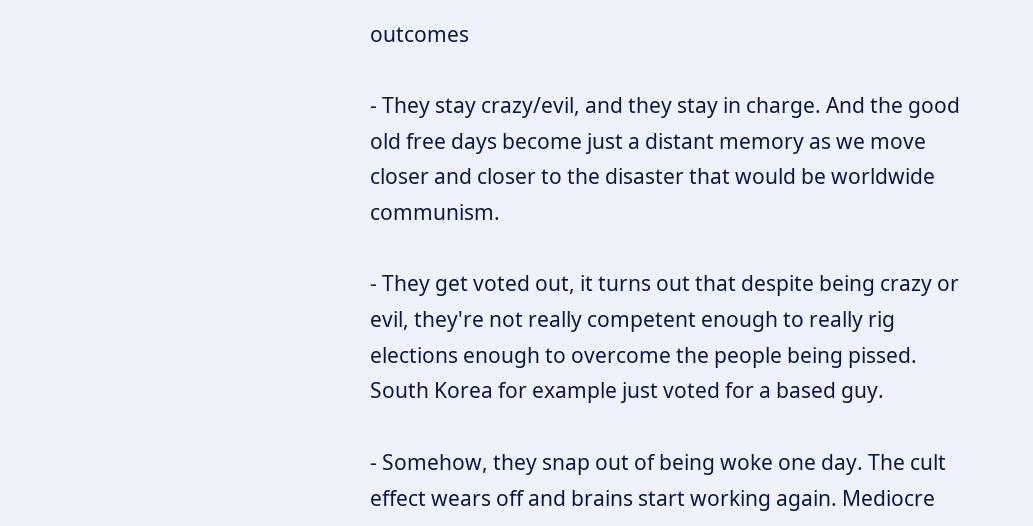outcomes

- They stay crazy/evil, and they stay in charge. And the good old free days become just a distant memory as we move closer and closer to the disaster that would be worldwide communism.

- They get voted out, it turns out that despite being crazy or evil, they're not really competent enough to really rig elections enough to overcome the people being pissed. South Korea for example just voted for a based guy.

- Somehow, they snap out of being woke one day. The cult effect wears off and brains start working again. Mediocre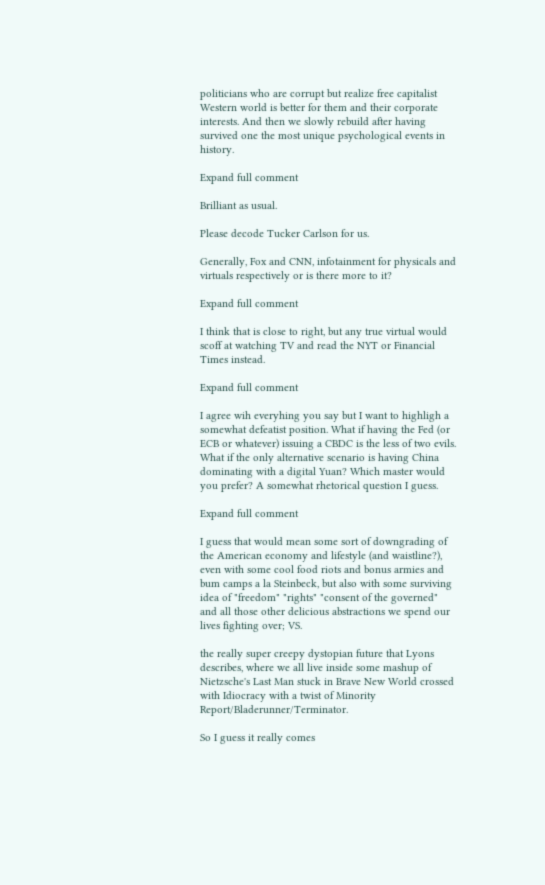politicians who are corrupt but realize free capitalist Western world is better for them and their corporate interests. And then we slowly rebuild after having survived one the most unique psychological events in history.

Expand full comment

Brilliant as usual.

Please decode Tucker Carlson for us.

Generally, Fox and CNN, infotainment for physicals and virtuals respectively or is there more to it?

Expand full comment

I think that is close to right, but any true virtual would scoff at watching TV and read the NYT or Financial Times instead.

Expand full comment

I agree wih everyhing you say but I want to highligh a somewhat defeatist position. What if having the Fed (or ECB or whatever) issuing a CBDC is the less of two evils. What if the only alternative scenario is having China dominating with a digital Yuan? Which master would you prefer? A somewhat rhetorical question I guess.

Expand full comment

I guess that would mean some sort of downgrading of the American economy and lifestyle (and waistline?), even with some cool food riots and bonus armies and bum camps a la Steinbeck, but also with some surviving idea of "freedom" "rights" "consent of the governed" and all those other delicious abstractions we spend our lives fighting over; VS.

the really super creepy dystopian future that Lyons describes, where we all live inside some mashup of Nietzsche's Last Man stuck in Brave New World crossed with Idiocracy with a twist of Minority Report/Bladerunner/Terminator.

So I guess it really comes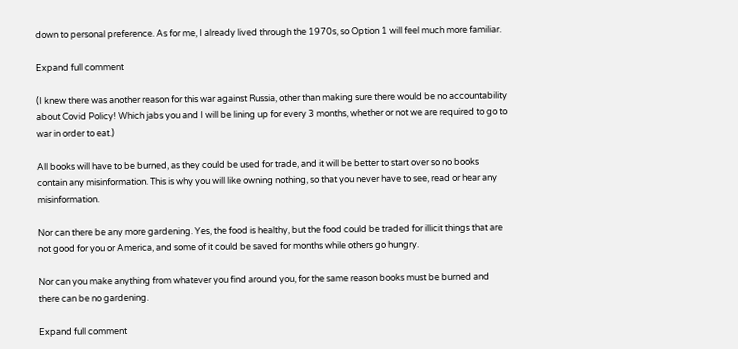down to personal preference. As for me, I already lived through the 1970s, so Option 1 will feel much more familiar.

Expand full comment

(I knew there was another reason for this war against Russia, other than making sure there would be no accountability about Covid Policy! Which jabs you and I will be lining up for every 3 months, whether or not we are required to go to war in order to eat.)

All books will have to be burned, as they could be used for trade, and it will be better to start over so no books contain any misinformation. This is why you will like owning nothing, so that you never have to see, read or hear any misinformation.

Nor can there be any more gardening. Yes, the food is healthy, but the food could be traded for illicit things that are not good for you or America, and some of it could be saved for months while others go hungry.

Nor can you make anything from whatever you find around you, for the same reason books must be burned and there can be no gardening.

Expand full comment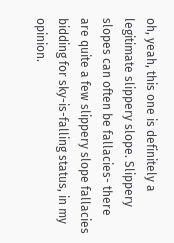oh, yeah, this one is definitely a legitimate slippery slope. Slippery slopes can often be fallacies- there are quite a few slippery slope fallacies bidding for sky-is-falling status, in my opinion.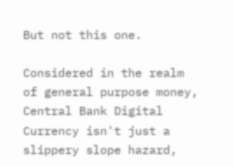But not this one.

Considered in the realm of general purpose money, Central Bank Digital Currency isn't just a slippery slope hazard,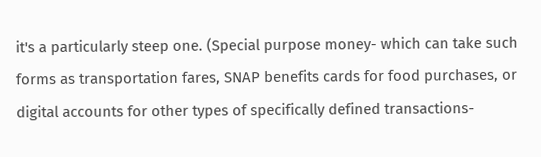it's a particularly steep one. (Special purpose money- which can take such forms as transportation fares, SNAP benefits cards for food purchases, or digital accounts for other types of specifically defined transactions-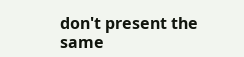don't present the same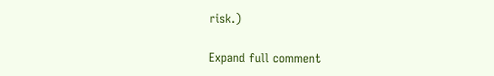risk.)

Expand full comment